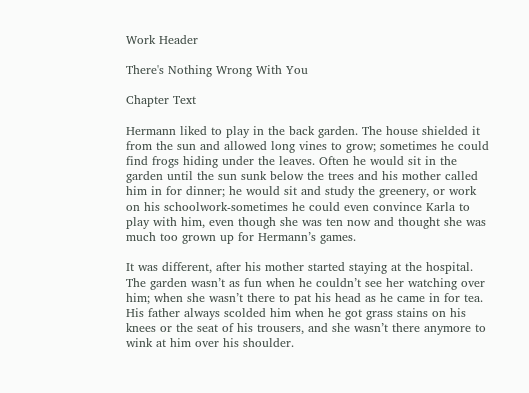Work Header

There's Nothing Wrong With You

Chapter Text

Hermann liked to play in the back garden. The house shielded it from the sun and allowed long vines to grow; sometimes he could find frogs hiding under the leaves. Often he would sit in the garden until the sun sunk below the trees and his mother called him in for dinner; he would sit and study the greenery, or work on his schoolwork-sometimes he could even convince Karla to play with him, even though she was ten now and thought she was much too grown up for Hermann’s games.

It was different, after his mother started staying at the hospital. The garden wasn’t as fun when he couldn’t see her watching over him; when she wasn’t there to pat his head as he came in for tea. His father always scolded him when he got grass stains on his knees or the seat of his trousers, and she wasn’t there anymore to wink at him over his shoulder.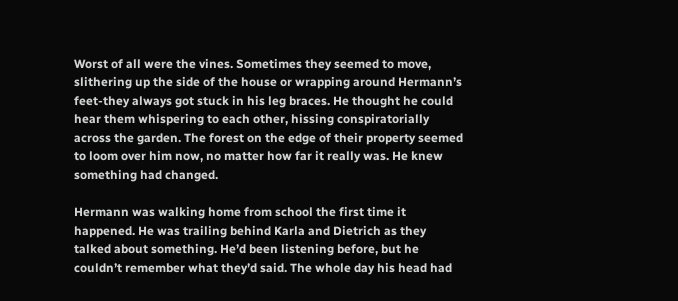Worst of all were the vines. Sometimes they seemed to move, slithering up the side of the house or wrapping around Hermann’s feet-they always got stuck in his leg braces. He thought he could hear them whispering to each other, hissing conspiratorially across the garden. The forest on the edge of their property seemed to loom over him now, no matter how far it really was. He knew something had changed.

Hermann was walking home from school the first time it happened. He was trailing behind Karla and Dietrich as they talked about something. He’d been listening before, but he couldn’t remember what they’d said. The whole day his head had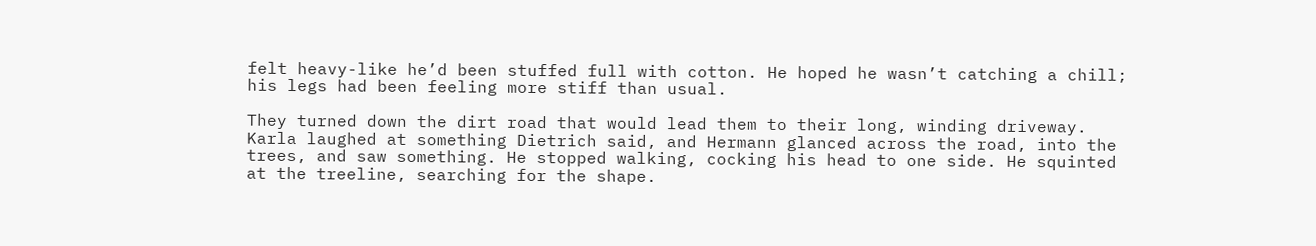felt heavy-like he’d been stuffed full with cotton. He hoped he wasn’t catching a chill; his legs had been feeling more stiff than usual.

They turned down the dirt road that would lead them to their long, winding driveway. Karla laughed at something Dietrich said, and Hermann glanced across the road, into the trees, and saw something. He stopped walking, cocking his head to one side. He squinted at the treeline, searching for the shape.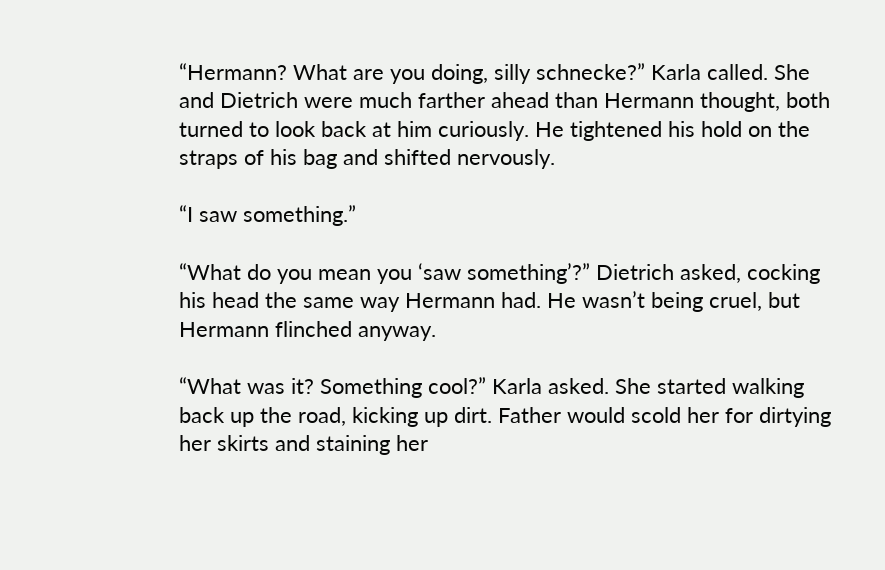“Hermann? What are you doing, silly schnecke?” Karla called. She and Dietrich were much farther ahead than Hermann thought, both turned to look back at him curiously. He tightened his hold on the straps of his bag and shifted nervously.

“I saw something.”

“What do you mean you ‘saw something’?” Dietrich asked, cocking his head the same way Hermann had. He wasn’t being cruel, but Hermann flinched anyway.

“What was it? Something cool?” Karla asked. She started walking back up the road, kicking up dirt. Father would scold her for dirtying her skirts and staining her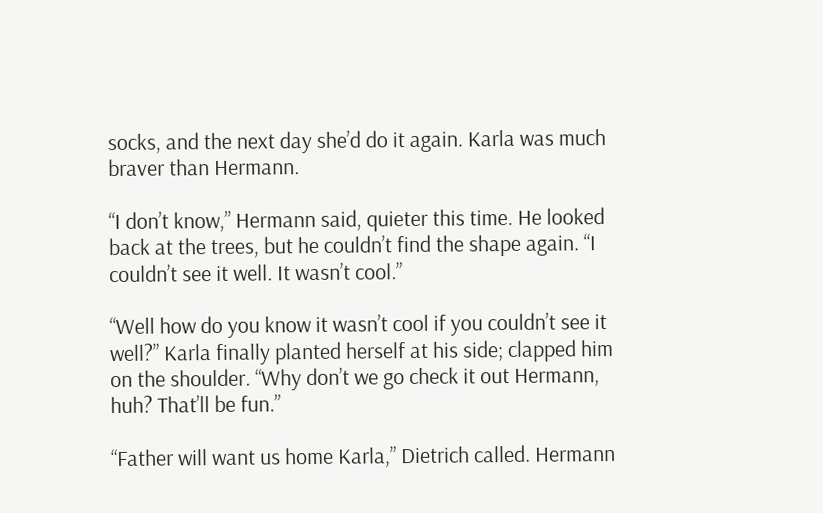socks, and the next day she’d do it again. Karla was much braver than Hermann.

“I don’t know,” Hermann said, quieter this time. He looked back at the trees, but he couldn’t find the shape again. “I couldn’t see it well. It wasn’t cool.”

“Well how do you know it wasn’t cool if you couldn’t see it well?” Karla finally planted herself at his side; clapped him on the shoulder. “Why don’t we go check it out Hermann, huh? That’ll be fun.”

“Father will want us home Karla,” Dietrich called. Hermann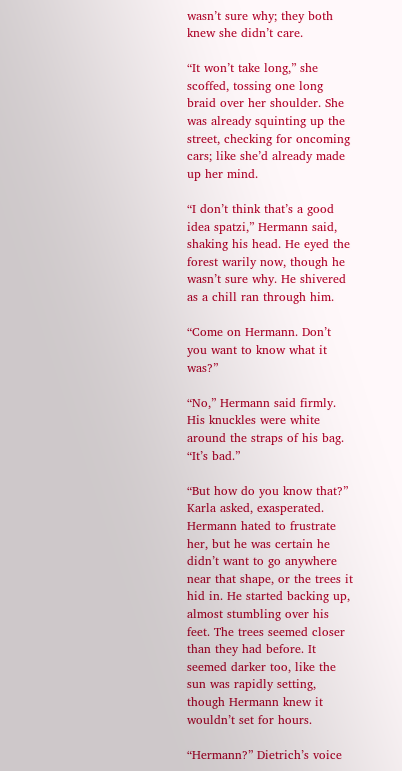wasn’t sure why; they both knew she didn’t care.

“It won’t take long,” she scoffed, tossing one long braid over her shoulder. She was already squinting up the street, checking for oncoming cars; like she’d already made up her mind.

“I don’t think that’s a good idea spatzi,” Hermann said, shaking his head. He eyed the forest warily now, though he wasn’t sure why. He shivered as a chill ran through him.

“Come on Hermann. Don’t you want to know what it was?”

“No,” Hermann said firmly. His knuckles were white around the straps of his bag. “It’s bad.”

“But how do you know that?” Karla asked, exasperated. Hermann hated to frustrate her, but he was certain he didn’t want to go anywhere near that shape, or the trees it hid in. He started backing up, almost stumbling over his feet. The trees seemed closer than they had before. It seemed darker too, like the sun was rapidly setting, though Hermann knew it wouldn’t set for hours.

“Hermann?” Dietrich’s voice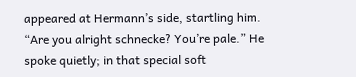appeared at Hermann’s side, startling him. “Are you alright schnecke? You’re pale.” He spoke quietly; in that special soft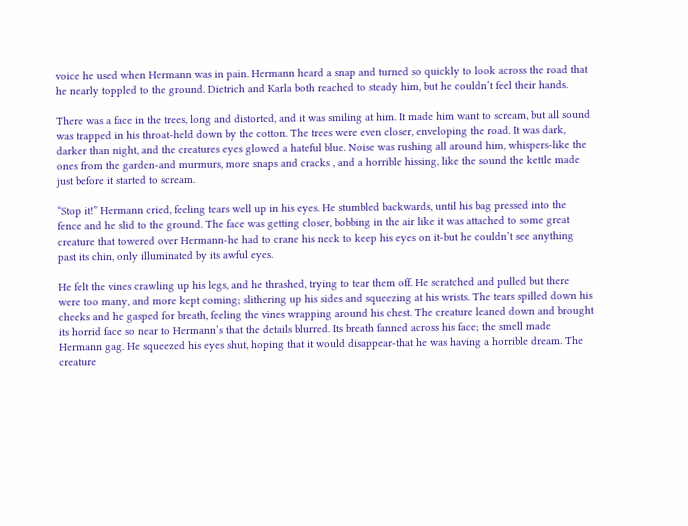voice he used when Hermann was in pain. Hermann heard a snap and turned so quickly to look across the road that he nearly toppled to the ground. Dietrich and Karla both reached to steady him, but he couldn’t feel their hands.

There was a face in the trees, long and distorted, and it was smiling at him. It made him want to scream, but all sound was trapped in his throat-held down by the cotton. The trees were even closer, enveloping the road. It was dark, darker than night, and the creatures eyes glowed a hateful blue. Noise was rushing all around him, whispers-like the ones from the garden-and murmurs, more snaps and cracks , and a horrible hissing, like the sound the kettle made just before it started to scream.

“Stop it!” Hermann cried, feeling tears well up in his eyes. He stumbled backwards, until his bag pressed into the fence and he slid to the ground. The face was getting closer, bobbing in the air like it was attached to some great creature that towered over Hermann-he had to crane his neck to keep his eyes on it-but he couldn’t see anything past its chin, only illuminated by its awful eyes.

He felt the vines crawling up his legs, and he thrashed, trying to tear them off. He scratched and pulled but there were too many, and more kept coming; slithering up his sides and squeezing at his wrists. The tears spilled down his cheeks and he gasped for breath, feeling the vines wrapping around his chest. The creature leaned down and brought its horrid face so near to Hermann’s that the details blurred. Its breath fanned across his face; the smell made Hermann gag. He squeezed his eyes shut, hoping that it would disappear-that he was having a horrible dream. The creature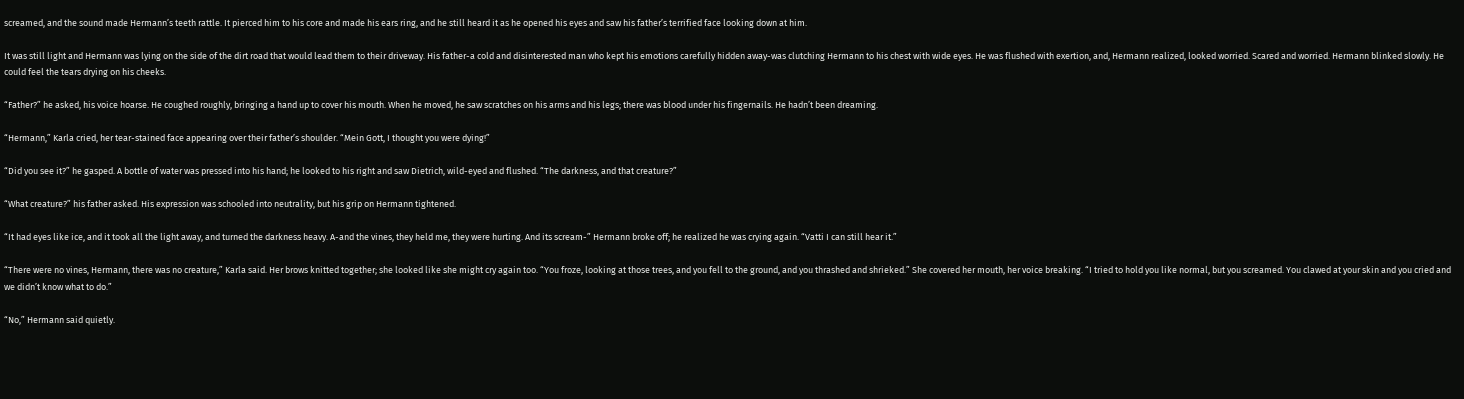screamed, and the sound made Hermann’s teeth rattle. It pierced him to his core and made his ears ring, and he still heard it as he opened his eyes and saw his father’s terrified face looking down at him.

It was still light and Hermann was lying on the side of the dirt road that would lead them to their driveway. His father-a cold and disinterested man who kept his emotions carefully hidden away-was clutching Hermann to his chest with wide eyes. He was flushed with exertion, and, Hermann realized, looked worried. Scared and worried. Hermann blinked slowly. He could feel the tears drying on his cheeks.

“Father?” he asked, his voice hoarse. He coughed roughly, bringing a hand up to cover his mouth. When he moved, he saw scratches on his arms and his legs; there was blood under his fingernails. He hadn’t been dreaming.

“Hermann,” Karla cried, her tear-stained face appearing over their father’s shoulder. “Mein Gott, I thought you were dying!”

“Did you see it?” he gasped. A bottle of water was pressed into his hand; he looked to his right and saw Dietrich, wild-eyed and flushed. “The darkness, and that creature?”

“What creature?” his father asked. His expression was schooled into neutrality, but his grip on Hermann tightened.

“It had eyes like ice, and it took all the light away, and turned the darkness heavy. A-and the vines, they held me, they were hurting. And its scream-” Hermann broke off; he realized he was crying again. “Vatti I can still hear it.”

“There were no vines, Hermann, there was no creature,” Karla said. Her brows knitted together; she looked like she might cry again too. “You froze, looking at those trees, and you fell to the ground, and you thrashed and shrieked.” She covered her mouth, her voice breaking. “I tried to hold you like normal, but you screamed. You clawed at your skin and you cried and we didn’t know what to do.”

“No,” Hermann said quietly.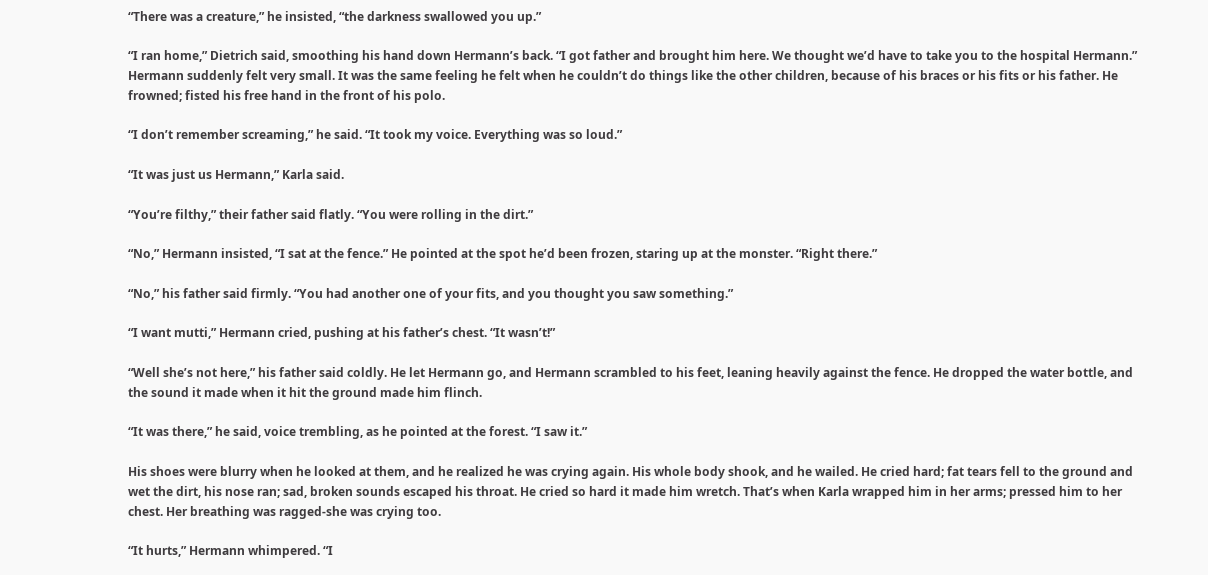“There was a creature,” he insisted, “the darkness swallowed you up.”

“I ran home,” Dietrich said, smoothing his hand down Hermann’s back. “I got father and brought him here. We thought we’d have to take you to the hospital Hermann.” Hermann suddenly felt very small. It was the same feeling he felt when he couldn’t do things like the other children, because of his braces or his fits or his father. He frowned; fisted his free hand in the front of his polo.

“I don’t remember screaming,” he said. “It took my voice. Everything was so loud.”

“It was just us Hermann,” Karla said.

“You’re filthy,” their father said flatly. “You were rolling in the dirt.”

“No,” Hermann insisted, “I sat at the fence.” He pointed at the spot he’d been frozen, staring up at the monster. “Right there.”

“No,” his father said firmly. “You had another one of your fits, and you thought you saw something.”

“I want mutti,” Hermann cried, pushing at his father’s chest. “It wasn’t!”

“Well she’s not here,” his father said coldly. He let Hermann go, and Hermann scrambled to his feet, leaning heavily against the fence. He dropped the water bottle, and the sound it made when it hit the ground made him flinch.

“It was there,” he said, voice trembling, as he pointed at the forest. “I saw it.”

His shoes were blurry when he looked at them, and he realized he was crying again. His whole body shook, and he wailed. He cried hard; fat tears fell to the ground and wet the dirt, his nose ran; sad, broken sounds escaped his throat. He cried so hard it made him wretch. That’s when Karla wrapped him in her arms; pressed him to her chest. Her breathing was ragged-she was crying too.

“It hurts,” Hermann whimpered. “I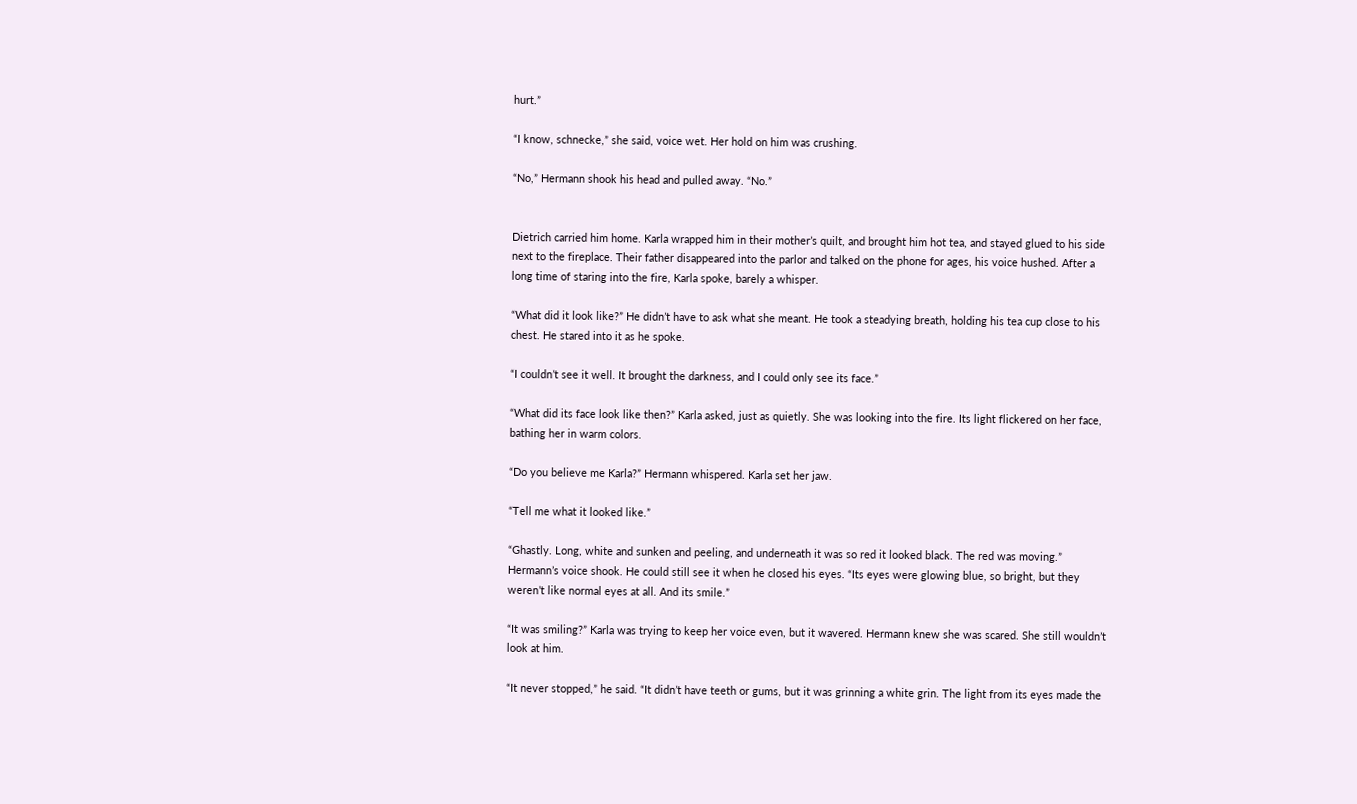hurt.”

“I know, schnecke,” she said, voice wet. Her hold on him was crushing.

“No,” Hermann shook his head and pulled away. “No.”


Dietrich carried him home. Karla wrapped him in their mother’s quilt, and brought him hot tea, and stayed glued to his side next to the fireplace. Their father disappeared into the parlor and talked on the phone for ages, his voice hushed. After a long time of staring into the fire, Karla spoke, barely a whisper.

“What did it look like?” He didn’t have to ask what she meant. He took a steadying breath, holding his tea cup close to his chest. He stared into it as he spoke.

“I couldn’t see it well. It brought the darkness, and I could only see its face.”

“What did its face look like then?” Karla asked, just as quietly. She was looking into the fire. Its light flickered on her face, bathing her in warm colors.

“Do you believe me Karla?” Hermann whispered. Karla set her jaw.

“Tell me what it looked like.”

“Ghastly. Long, white and sunken and peeling, and underneath it was so red it looked black. The red was moving.” Hermann’s voice shook. He could still see it when he closed his eyes. “Its eyes were glowing blue, so bright, but they weren’t like normal eyes at all. And its smile.”

“It was smiling?” Karla was trying to keep her voice even, but it wavered. Hermann knew she was scared. She still wouldn’t look at him.

“It never stopped,” he said. “It didn’t have teeth or gums, but it was grinning a white grin. The light from its eyes made the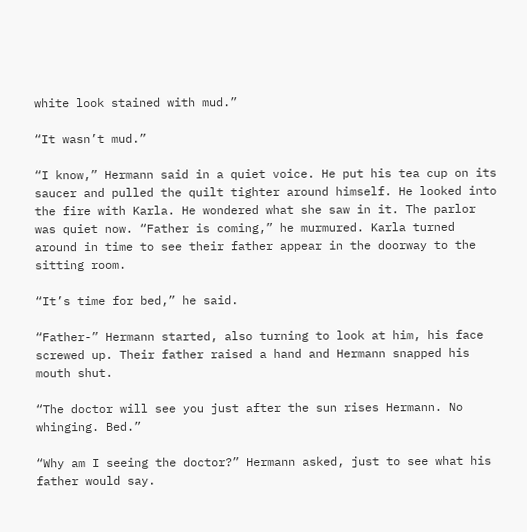white look stained with mud.”

“It wasn’t mud.”

“I know,” Hermann said in a quiet voice. He put his tea cup on its saucer and pulled the quilt tighter around himself. He looked into the fire with Karla. He wondered what she saw in it. The parlor was quiet now. “Father is coming,” he murmured. Karla turned around in time to see their father appear in the doorway to the sitting room.

“It’s time for bed,” he said.

“Father-” Hermann started, also turning to look at him, his face screwed up. Their father raised a hand and Hermann snapped his mouth shut.

“The doctor will see you just after the sun rises Hermann. No whinging. Bed.”

“Why am I seeing the doctor?” Hermann asked, just to see what his father would say.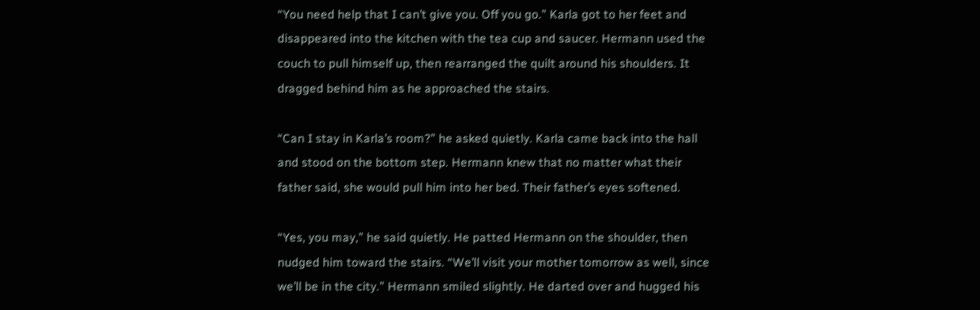“You need help that I can’t give you. Off you go.” Karla got to her feet and disappeared into the kitchen with the tea cup and saucer. Hermann used the couch to pull himself up, then rearranged the quilt around his shoulders. It dragged behind him as he approached the stairs.

“Can I stay in Karla’s room?” he asked quietly. Karla came back into the hall and stood on the bottom step. Hermann knew that no matter what their father said, she would pull him into her bed. Their father’s eyes softened.

“Yes, you may,” he said quietly. He patted Hermann on the shoulder, then nudged him toward the stairs. “We’ll visit your mother tomorrow as well, since we’ll be in the city.” Hermann smiled slightly. He darted over and hugged his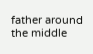father around the middle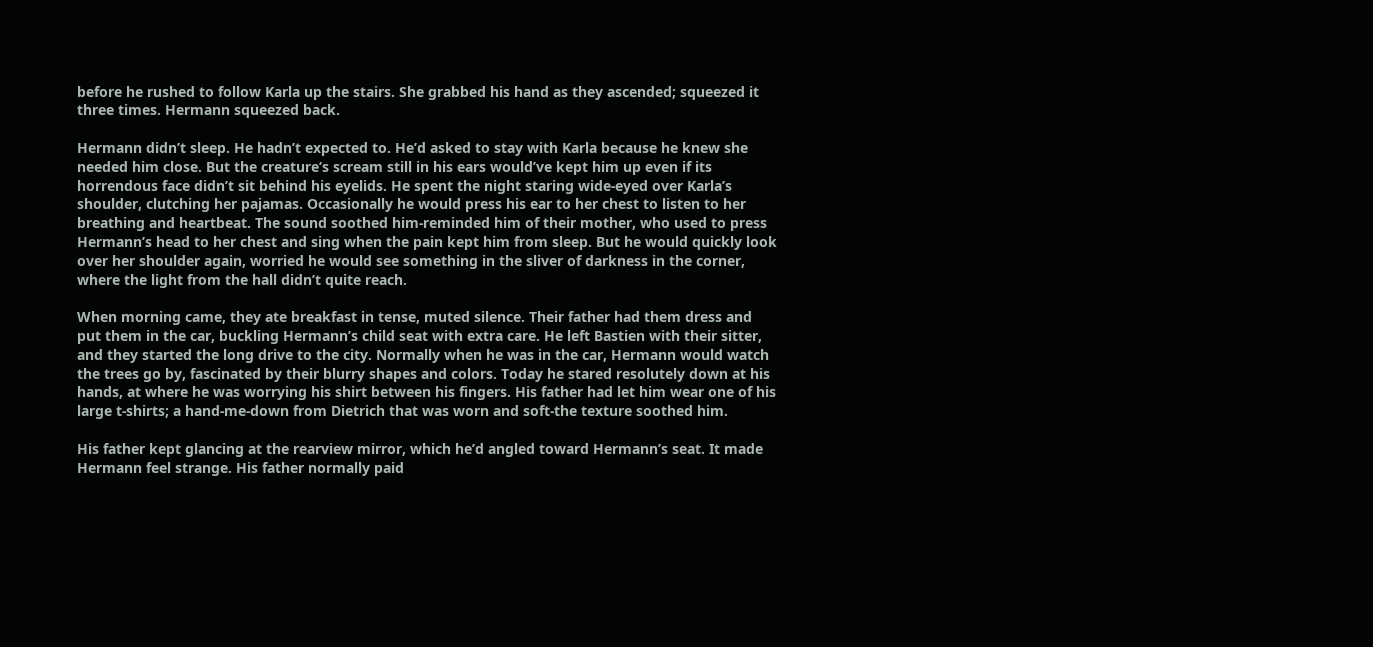before he rushed to follow Karla up the stairs. She grabbed his hand as they ascended; squeezed it three times. Hermann squeezed back.

Hermann didn’t sleep. He hadn’t expected to. He’d asked to stay with Karla because he knew she needed him close. But the creature’s scream still in his ears would’ve kept him up even if its horrendous face didn’t sit behind his eyelids. He spent the night staring wide-eyed over Karla’s shoulder, clutching her pajamas. Occasionally he would press his ear to her chest to listen to her breathing and heartbeat. The sound soothed him-reminded him of their mother, who used to press Hermann’s head to her chest and sing when the pain kept him from sleep. But he would quickly look over her shoulder again, worried he would see something in the sliver of darkness in the corner, where the light from the hall didn’t quite reach.

When morning came, they ate breakfast in tense, muted silence. Their father had them dress and put them in the car, buckling Hermann’s child seat with extra care. He left Bastien with their sitter, and they started the long drive to the city. Normally when he was in the car, Hermann would watch the trees go by, fascinated by their blurry shapes and colors. Today he stared resolutely down at his hands, at where he was worrying his shirt between his fingers. His father had let him wear one of his large t-shirts; a hand-me-down from Dietrich that was worn and soft-the texture soothed him.

His father kept glancing at the rearview mirror, which he’d angled toward Hermann’s seat. It made Hermann feel strange. His father normally paid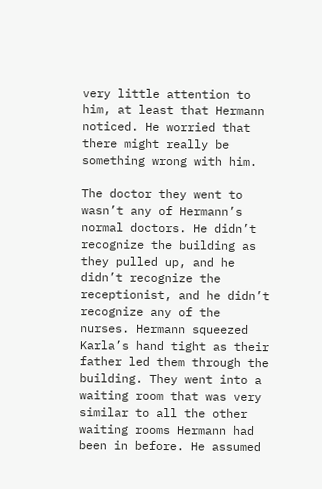very little attention to him, at least that Hermann noticed. He worried that there might really be something wrong with him.

The doctor they went to wasn’t any of Hermann’s normal doctors. He didn’t recognize the building as they pulled up, and he didn’t recognize the receptionist, and he didn’t recognize any of the nurses. Hermann squeezed Karla’s hand tight as their father led them through the building. They went into a waiting room that was very similar to all the other waiting rooms Hermann had been in before. He assumed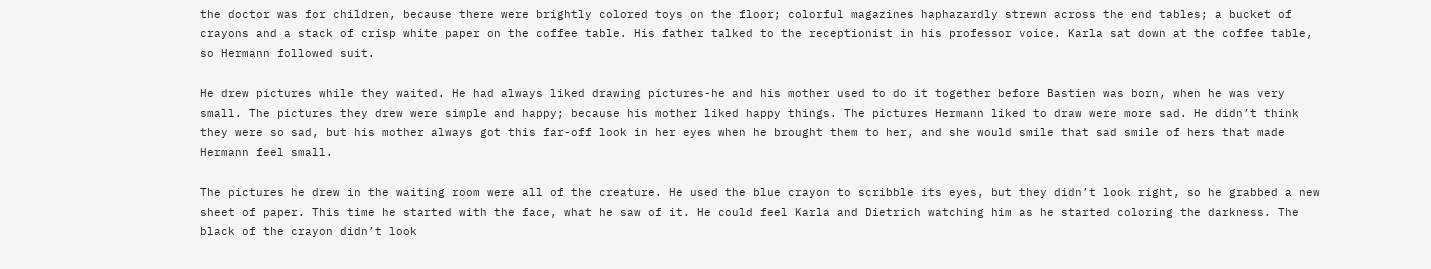the doctor was for children, because there were brightly colored toys on the floor; colorful magazines haphazardly strewn across the end tables; a bucket of crayons and a stack of crisp white paper on the coffee table. His father talked to the receptionist in his professor voice. Karla sat down at the coffee table, so Hermann followed suit.

He drew pictures while they waited. He had always liked drawing pictures-he and his mother used to do it together before Bastien was born, when he was very small. The pictures they drew were simple and happy; because his mother liked happy things. The pictures Hermann liked to draw were more sad. He didn’t think they were so sad, but his mother always got this far-off look in her eyes when he brought them to her, and she would smile that sad smile of hers that made Hermann feel small.

The pictures he drew in the waiting room were all of the creature. He used the blue crayon to scribble its eyes, but they didn’t look right, so he grabbed a new sheet of paper. This time he started with the face, what he saw of it. He could feel Karla and Dietrich watching him as he started coloring the darkness. The black of the crayon didn’t look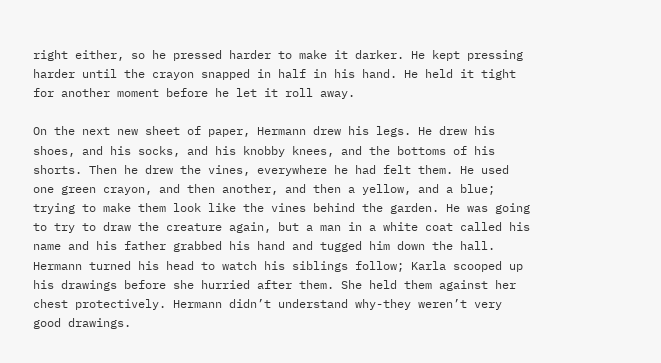right either, so he pressed harder to make it darker. He kept pressing harder until the crayon snapped in half in his hand. He held it tight for another moment before he let it roll away.

On the next new sheet of paper, Hermann drew his legs. He drew his shoes, and his socks, and his knobby knees, and the bottoms of his shorts. Then he drew the vines, everywhere he had felt them. He used one green crayon, and then another, and then a yellow, and a blue; trying to make them look like the vines behind the garden. He was going to try to draw the creature again, but a man in a white coat called his name and his father grabbed his hand and tugged him down the hall. Hermann turned his head to watch his siblings follow; Karla scooped up his drawings before she hurried after them. She held them against her chest protectively. Hermann didn’t understand why-they weren’t very good drawings.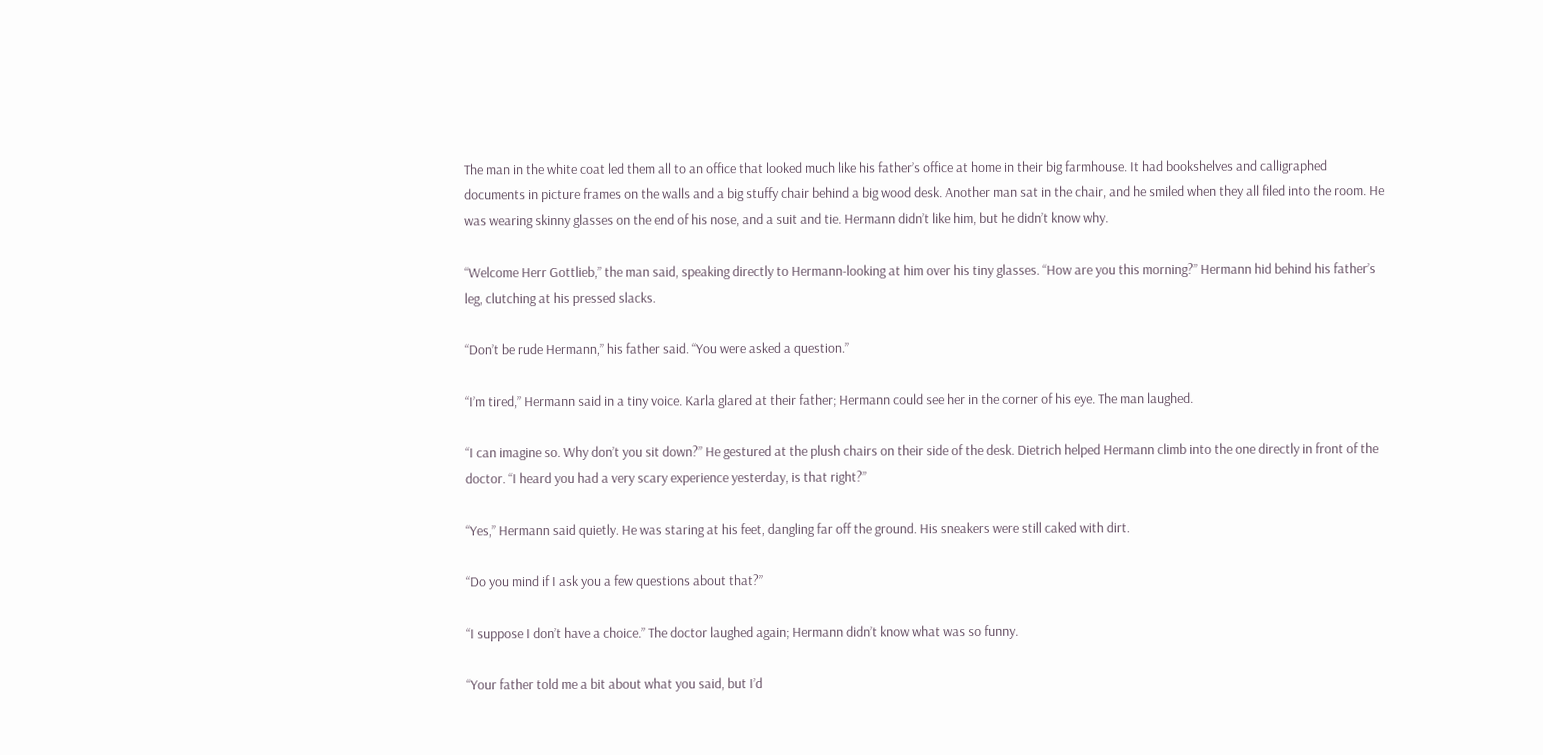The man in the white coat led them all to an office that looked much like his father’s office at home in their big farmhouse. It had bookshelves and calligraphed documents in picture frames on the walls and a big stuffy chair behind a big wood desk. Another man sat in the chair, and he smiled when they all filed into the room. He was wearing skinny glasses on the end of his nose, and a suit and tie. Hermann didn’t like him, but he didn’t know why.

“Welcome Herr Gottlieb,” the man said, speaking directly to Hermann-looking at him over his tiny glasses. “How are you this morning?” Hermann hid behind his father’s leg, clutching at his pressed slacks.

“Don’t be rude Hermann,” his father said. “You were asked a question.”

“I’m tired,” Hermann said in a tiny voice. Karla glared at their father; Hermann could see her in the corner of his eye. The man laughed.

“I can imagine so. Why don’t you sit down?” He gestured at the plush chairs on their side of the desk. Dietrich helped Hermann climb into the one directly in front of the doctor. “I heard you had a very scary experience yesterday, is that right?”

“Yes,” Hermann said quietly. He was staring at his feet, dangling far off the ground. His sneakers were still caked with dirt.

“Do you mind if I ask you a few questions about that?”

“I suppose I don’t have a choice.” The doctor laughed again; Hermann didn’t know what was so funny.

“Your father told me a bit about what you said, but I’d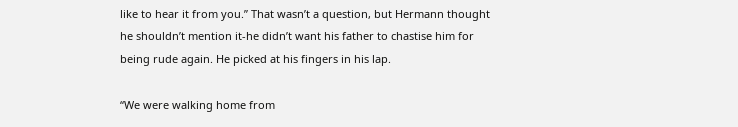like to hear it from you.” That wasn’t a question, but Hermann thought he shouldn’t mention it-he didn’t want his father to chastise him for being rude again. He picked at his fingers in his lap.

“We were walking home from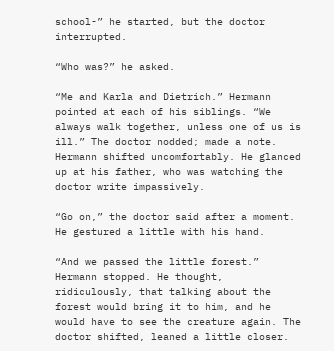school-” he started, but the doctor interrupted.

“Who was?” he asked.

“Me and Karla and Dietrich.” Hermann pointed at each of his siblings. “We always walk together, unless one of us is ill.” The doctor nodded; made a note. Hermann shifted uncomfortably. He glanced up at his father, who was watching the doctor write impassively.

“Go on,” the doctor said after a moment. He gestured a little with his hand.

“And we passed the little forest.” Hermann stopped. He thought, ridiculously, that talking about the forest would bring it to him, and he would have to see the creature again. The doctor shifted, leaned a little closer.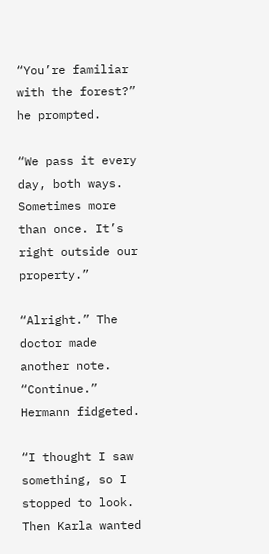“You’re familiar with the forest?” he prompted.

“We pass it every day, both ways. Sometimes more than once. It’s right outside our property.”

“Alright.” The doctor made another note. “Continue.” Hermann fidgeted.

“I thought I saw something, so I stopped to look. Then Karla wanted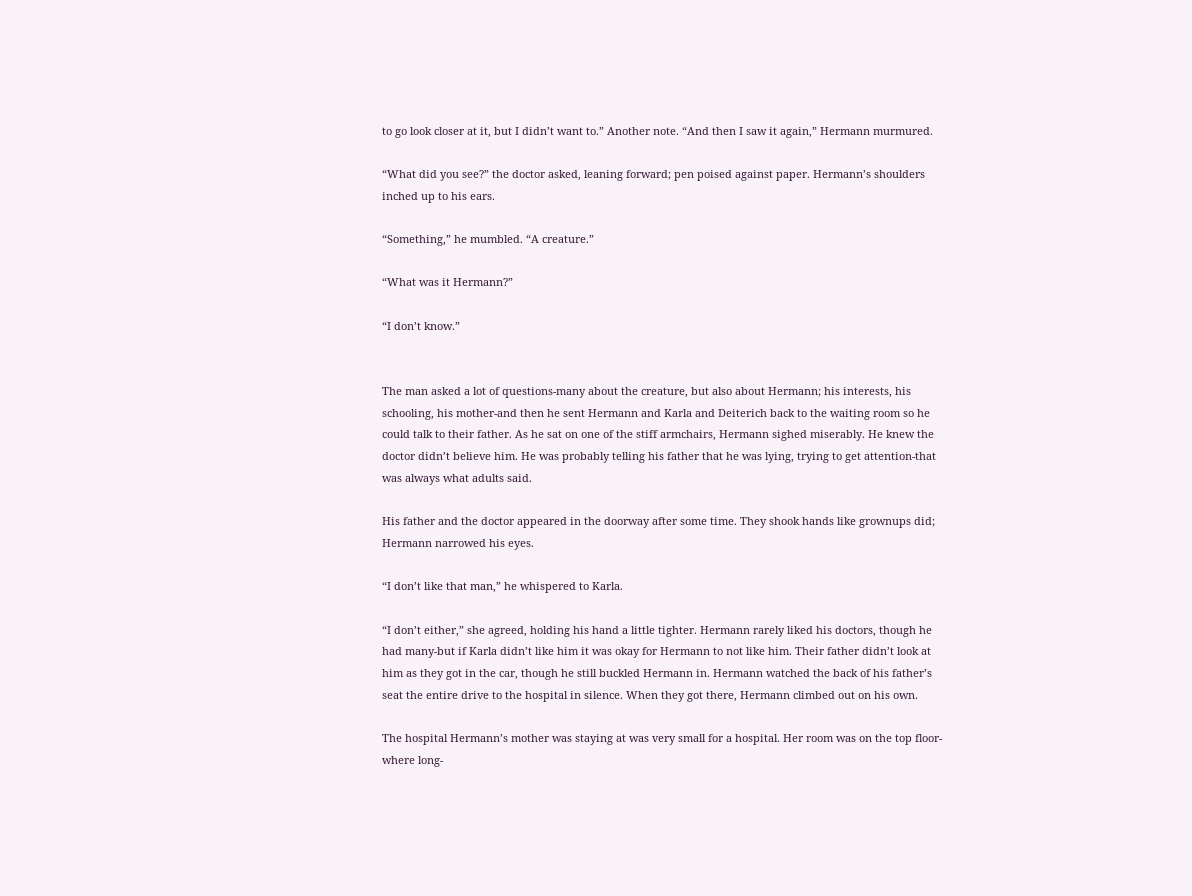to go look closer at it, but I didn’t want to.” Another note. “And then I saw it again,” Hermann murmured.

“What did you see?” the doctor asked, leaning forward; pen poised against paper. Hermann’s shoulders inched up to his ears.

“Something,” he mumbled. “A creature.”

“What was it Hermann?”

“I don’t know.”


The man asked a lot of questions-many about the creature, but also about Hermann; his interests, his schooling, his mother-and then he sent Hermann and Karla and Deiterich back to the waiting room so he could talk to their father. As he sat on one of the stiff armchairs, Hermann sighed miserably. He knew the doctor didn’t believe him. He was probably telling his father that he was lying, trying to get attention-that was always what adults said.

His father and the doctor appeared in the doorway after some time. They shook hands like grownups did; Hermann narrowed his eyes.

“I don’t like that man,” he whispered to Karla.

“I don’t either,” she agreed, holding his hand a little tighter. Hermann rarely liked his doctors, though he had many-but if Karla didn’t like him it was okay for Hermann to not like him. Their father didn’t look at him as they got in the car, though he still buckled Hermann in. Hermann watched the back of his father’s seat the entire drive to the hospital in silence. When they got there, Hermann climbed out on his own.

The hospital Hermann’s mother was staying at was very small for a hospital. Her room was on the top floor-where long-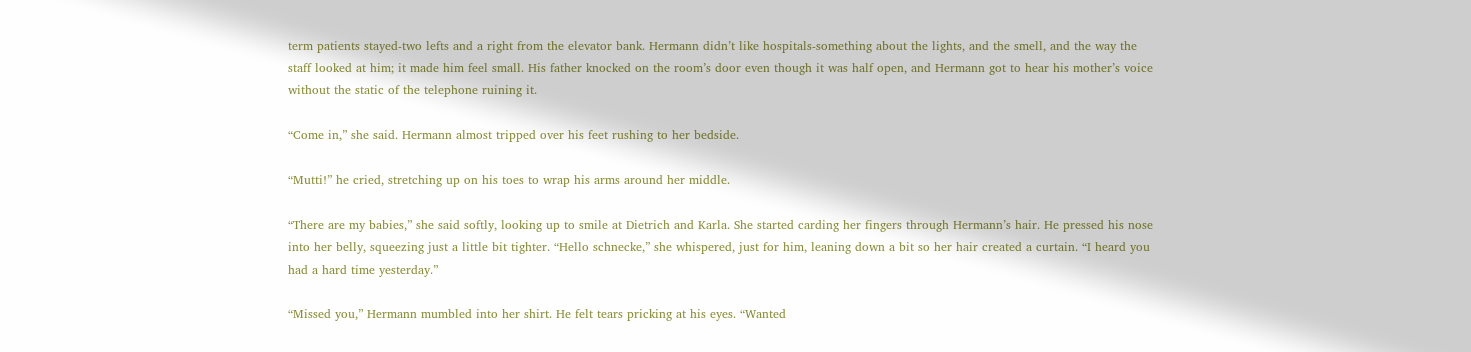term patients stayed-two lefts and a right from the elevator bank. Hermann didn’t like hospitals-something about the lights, and the smell, and the way the staff looked at him; it made him feel small. His father knocked on the room’s door even though it was half open, and Hermann got to hear his mother’s voice without the static of the telephone ruining it.

“Come in,” she said. Hermann almost tripped over his feet rushing to her bedside.

“Mutti!” he cried, stretching up on his toes to wrap his arms around her middle.

“There are my babies,” she said softly, looking up to smile at Dietrich and Karla. She started carding her fingers through Hermann’s hair. He pressed his nose into her belly, squeezing just a little bit tighter. “Hello schnecke,” she whispered, just for him, leaning down a bit so her hair created a curtain. “I heard you had a hard time yesterday.”

“Missed you,” Hermann mumbled into her shirt. He felt tears pricking at his eyes. “Wanted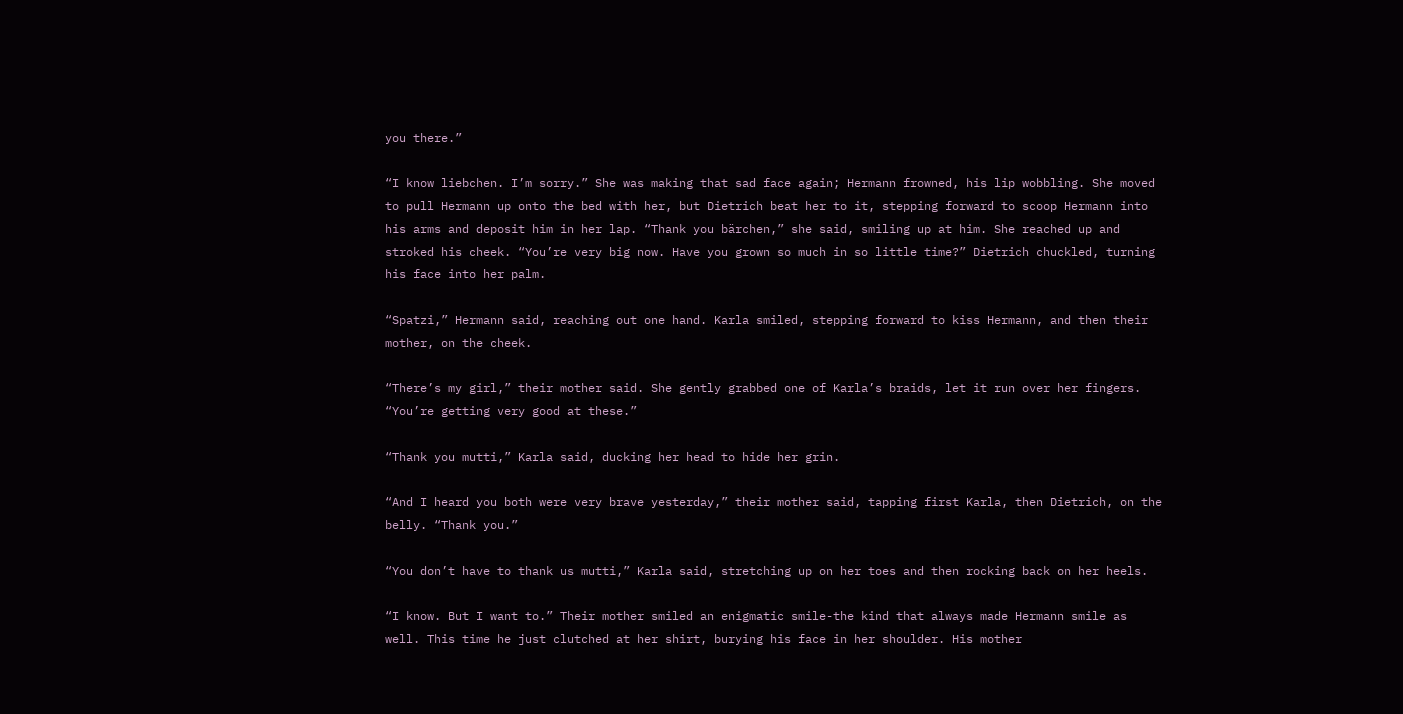you there.”

“I know liebchen. I’m sorry.” She was making that sad face again; Hermann frowned, his lip wobbling. She moved to pull Hermann up onto the bed with her, but Dietrich beat her to it, stepping forward to scoop Hermann into his arms and deposit him in her lap. “Thank you bärchen,” she said, smiling up at him. She reached up and stroked his cheek. “You’re very big now. Have you grown so much in so little time?” Dietrich chuckled, turning his face into her palm.

“Spatzi,” Hermann said, reaching out one hand. Karla smiled, stepping forward to kiss Hermann, and then their mother, on the cheek.

“There’s my girl,” their mother said. She gently grabbed one of Karla’s braids, let it run over her fingers. “You’re getting very good at these.”

“Thank you mutti,” Karla said, ducking her head to hide her grin.

“And I heard you both were very brave yesterday,” their mother said, tapping first Karla, then Dietrich, on the belly. “Thank you.”

“You don’t have to thank us mutti,” Karla said, stretching up on her toes and then rocking back on her heels.

“I know. But I want to.” Their mother smiled an enigmatic smile-the kind that always made Hermann smile as well. This time he just clutched at her shirt, burying his face in her shoulder. His mother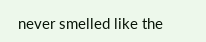never smelled like the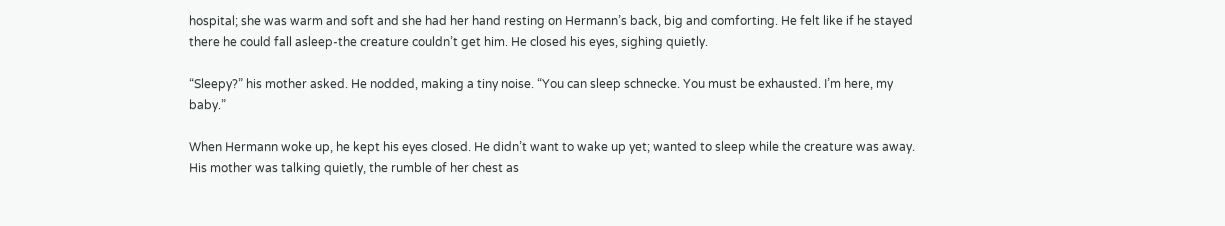hospital; she was warm and soft and she had her hand resting on Hermann’s back, big and comforting. He felt like if he stayed there he could fall asleep-the creature couldn’t get him. He closed his eyes, sighing quietly.

“Sleepy?” his mother asked. He nodded, making a tiny noise. “You can sleep schnecke. You must be exhausted. I’m here, my baby.”

When Hermann woke up, he kept his eyes closed. He didn’t want to wake up yet; wanted to sleep while the creature was away. His mother was talking quietly, the rumble of her chest as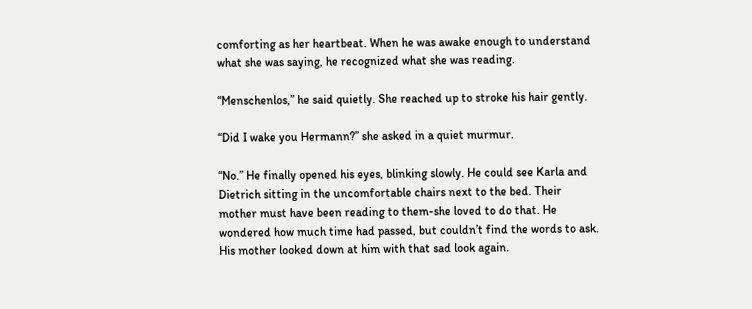comforting as her heartbeat. When he was awake enough to understand what she was saying, he recognized what she was reading.

“Menschenlos,” he said quietly. She reached up to stroke his hair gently.

“Did I wake you Hermann?” she asked in a quiet murmur.

“No.” He finally opened his eyes, blinking slowly. He could see Karla and Dietrich sitting in the uncomfortable chairs next to the bed. Their mother must have been reading to them-she loved to do that. He wondered how much time had passed, but couldn’t find the words to ask. His mother looked down at him with that sad look again.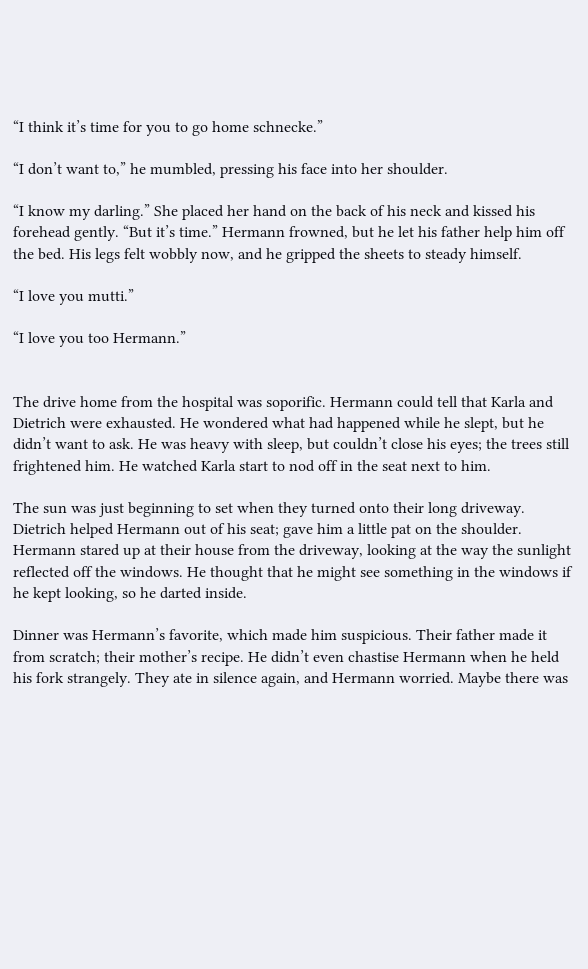“I think it’s time for you to go home schnecke.”

“I don’t want to,” he mumbled, pressing his face into her shoulder.

“I know my darling.” She placed her hand on the back of his neck and kissed his forehead gently. “But it’s time.” Hermann frowned, but he let his father help him off the bed. His legs felt wobbly now, and he gripped the sheets to steady himself.

“I love you mutti.”

“I love you too Hermann.”


The drive home from the hospital was soporific. Hermann could tell that Karla and Dietrich were exhausted. He wondered what had happened while he slept, but he didn’t want to ask. He was heavy with sleep, but couldn’t close his eyes; the trees still frightened him. He watched Karla start to nod off in the seat next to him.

The sun was just beginning to set when they turned onto their long driveway. Dietrich helped Hermann out of his seat; gave him a little pat on the shoulder. Hermann stared up at their house from the driveway, looking at the way the sunlight reflected off the windows. He thought that he might see something in the windows if he kept looking, so he darted inside.

Dinner was Hermann’s favorite, which made him suspicious. Their father made it from scratch; their mother’s recipe. He didn’t even chastise Hermann when he held his fork strangely. They ate in silence again, and Hermann worried. Maybe there was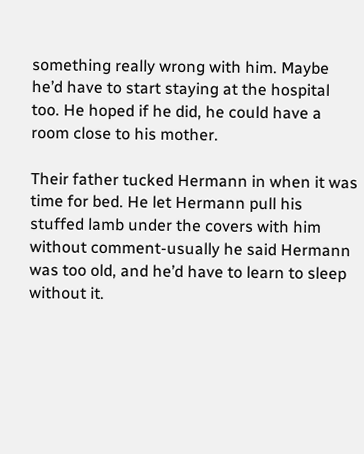something really wrong with him. Maybe he’d have to start staying at the hospital too. He hoped if he did, he could have a room close to his mother.

Their father tucked Hermann in when it was time for bed. He let Hermann pull his stuffed lamb under the covers with him without comment-usually he said Hermann was too old, and he’d have to learn to sleep without it.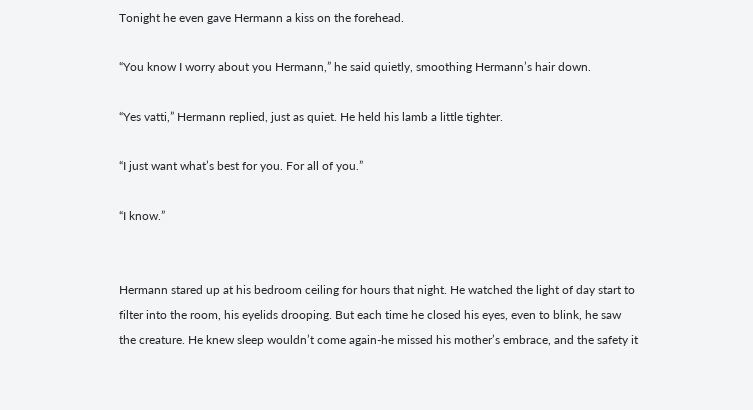Tonight he even gave Hermann a kiss on the forehead.

“You know I worry about you Hermann,” he said quietly, smoothing Hermann’s hair down.

“Yes vatti,” Hermann replied, just as quiet. He held his lamb a little tighter.

“I just want what’s best for you. For all of you.”

“I know.”


Hermann stared up at his bedroom ceiling for hours that night. He watched the light of day start to filter into the room, his eyelids drooping. But each time he closed his eyes, even to blink, he saw the creature. He knew sleep wouldn’t come again-he missed his mother’s embrace, and the safety it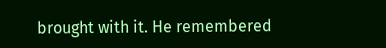brought with it. He remembered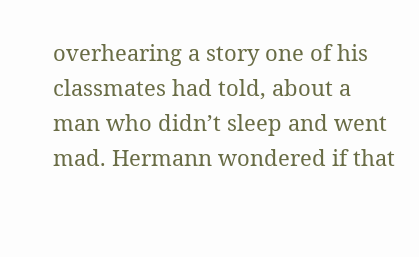overhearing a story one of his classmates had told, about a man who didn’t sleep and went mad. Hermann wondered if that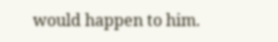would happen to him.